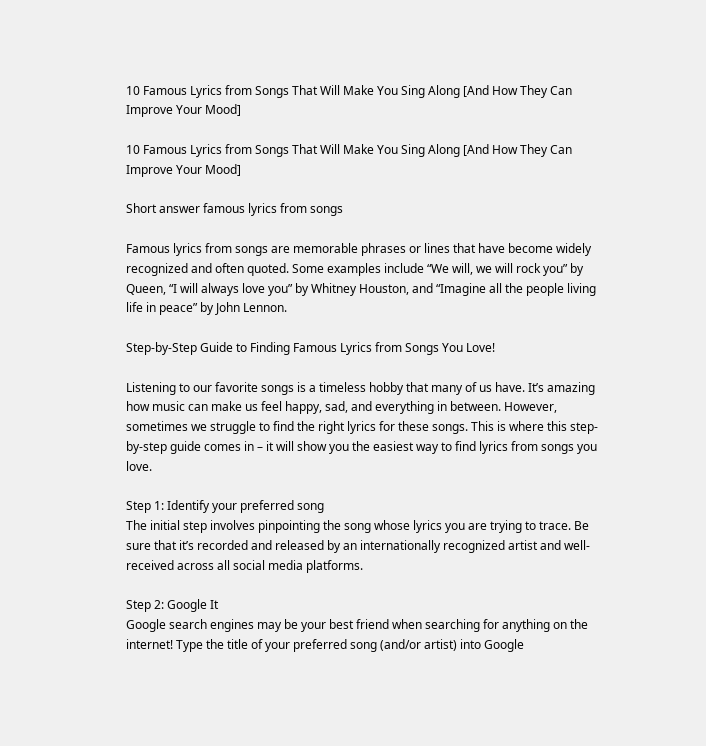10 Famous Lyrics from Songs That Will Make You Sing Along [And How They Can Improve Your Mood]

10 Famous Lyrics from Songs That Will Make You Sing Along [And How They Can Improve Your Mood]

Short answer famous lyrics from songs

Famous lyrics from songs are memorable phrases or lines that have become widely recognized and often quoted. Some examples include “We will, we will rock you” by Queen, “I will always love you” by Whitney Houston, and “Imagine all the people living life in peace” by John Lennon.

Step-by-Step Guide to Finding Famous Lyrics from Songs You Love!

Listening to our favorite songs is a timeless hobby that many of us have. It’s amazing how music can make us feel happy, sad, and everything in between. However, sometimes we struggle to find the right lyrics for these songs. This is where this step-by-step guide comes in – it will show you the easiest way to find lyrics from songs you love.

Step 1: Identify your preferred song
The initial step involves pinpointing the song whose lyrics you are trying to trace. Be sure that it’s recorded and released by an internationally recognized artist and well-received across all social media platforms.

Step 2: Google It
Google search engines may be your best friend when searching for anything on the internet! Type the title of your preferred song (and/or artist) into Google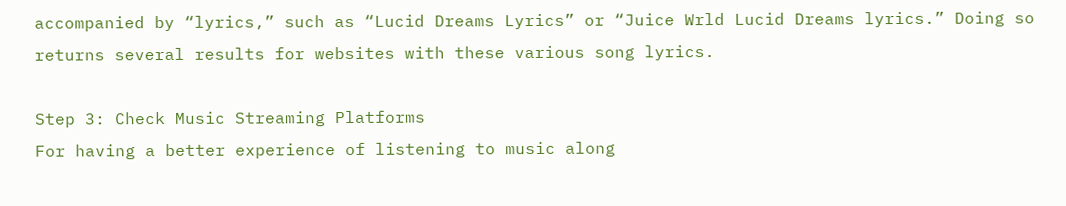accompanied by “lyrics,” such as “Lucid Dreams Lyrics” or “Juice Wrld Lucid Dreams lyrics.” Doing so returns several results for websites with these various song lyrics.

Step 3: Check Music Streaming Platforms
For having a better experience of listening to music along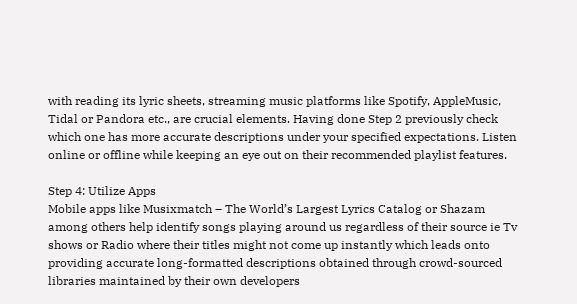with reading its lyric sheets, streaming music platforms like Spotify, AppleMusic, Tidal or Pandora etc., are crucial elements. Having done Step 2 previously check which one has more accurate descriptions under your specified expectations. Listen online or offline while keeping an eye out on their recommended playlist features.

Step 4: Utilize Apps
Mobile apps like Musixmatch – The World’s Largest Lyrics Catalog or Shazam among others help identify songs playing around us regardless of their source ie Tv shows or Radio where their titles might not come up instantly which leads onto providing accurate long-formatted descriptions obtained through crowd-sourced libraries maintained by their own developers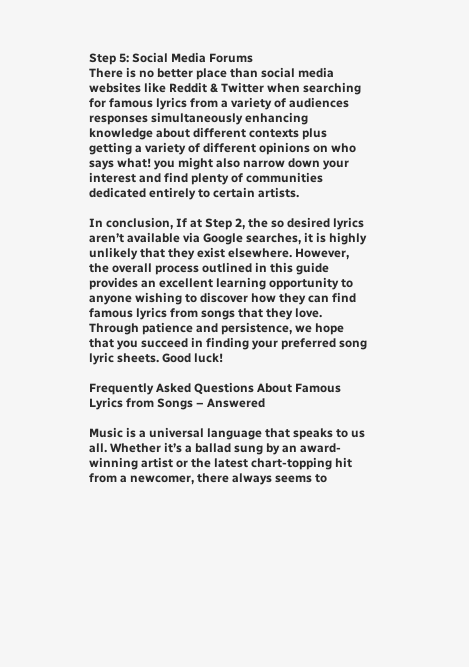Step 5: Social Media Forums
There is no better place than social media websites like Reddit & Twitter when searching for famous lyrics from a variety of audiences responses simultaneously enhancing knowledge about different contexts plus getting a variety of different opinions on who says what! you might also narrow down your interest and find plenty of communities dedicated entirely to certain artists.

In conclusion, If at Step 2, the so desired lyrics aren’t available via Google searches, it is highly unlikely that they exist elsewhere. However, the overall process outlined in this guide provides an excellent learning opportunity to anyone wishing to discover how they can find famous lyrics from songs that they love. Through patience and persistence, we hope that you succeed in finding your preferred song lyric sheets. Good luck!

Frequently Asked Questions About Famous Lyrics from Songs – Answered

Music is a universal language that speaks to us all. Whether it’s a ballad sung by an award-winning artist or the latest chart-topping hit from a newcomer, there always seems to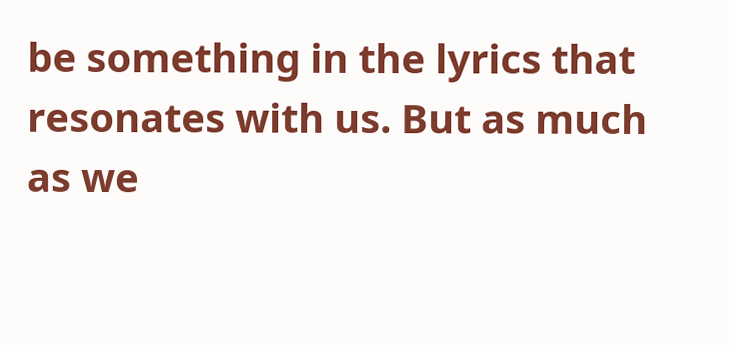be something in the lyrics that resonates with us. But as much as we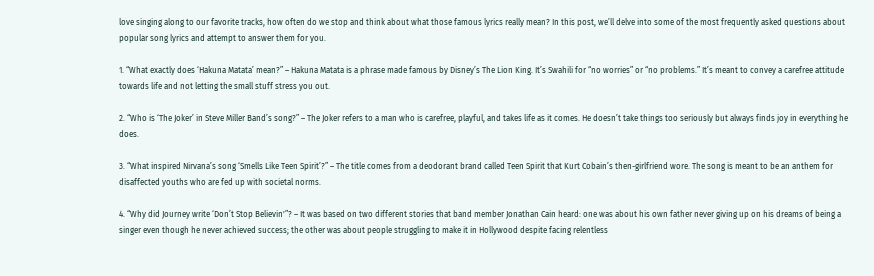love singing along to our favorite tracks, how often do we stop and think about what those famous lyrics really mean? In this post, we’ll delve into some of the most frequently asked questions about popular song lyrics and attempt to answer them for you.

1. “What exactly does ‘Hakuna Matata’ mean?” – Hakuna Matata is a phrase made famous by Disney’s The Lion King. It’s Swahili for “no worries” or “no problems.” It’s meant to convey a carefree attitude towards life and not letting the small stuff stress you out.

2. “Who is ‘The Joker’ in Steve Miller Band’s song?” – The Joker refers to a man who is carefree, playful, and takes life as it comes. He doesn’t take things too seriously but always finds joy in everything he does.

3. “What inspired Nirvana’s song ‘Smells Like Teen Spirit’?” – The title comes from a deodorant brand called Teen Spirit that Kurt Cobain’s then-girlfriend wore. The song is meant to be an anthem for disaffected youths who are fed up with societal norms.

4. “Why did Journey write ‘Don’t Stop Believin'”? – It was based on two different stories that band member Jonathan Cain heard: one was about his own father never giving up on his dreams of being a singer even though he never achieved success; the other was about people struggling to make it in Hollywood despite facing relentless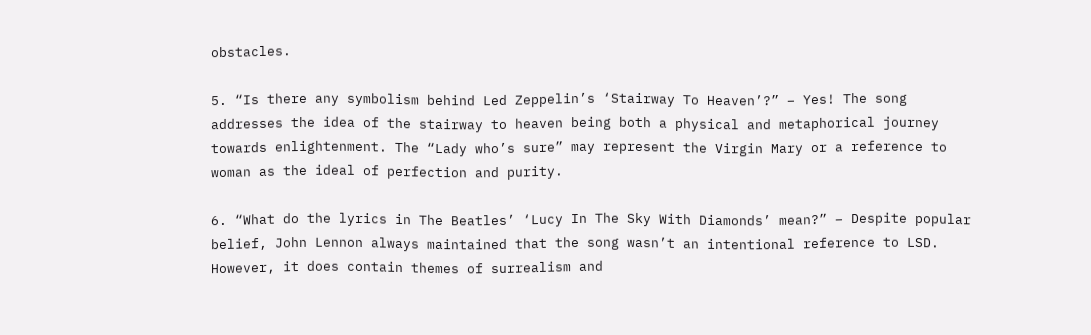obstacles.

5. “Is there any symbolism behind Led Zeppelin’s ‘Stairway To Heaven’?” – Yes! The song addresses the idea of the stairway to heaven being both a physical and metaphorical journey towards enlightenment. The “Lady who’s sure” may represent the Virgin Mary or a reference to woman as the ideal of perfection and purity.

6. “What do the lyrics in The Beatles’ ‘Lucy In The Sky With Diamonds’ mean?” – Despite popular belief, John Lennon always maintained that the song wasn’t an intentional reference to LSD. However, it does contain themes of surrealism and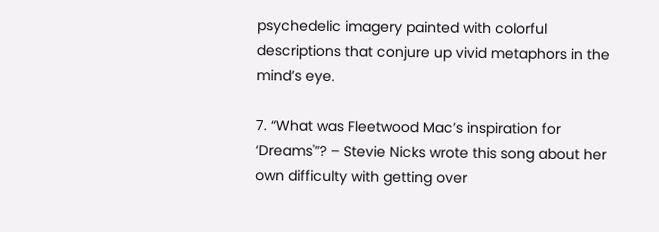psychedelic imagery painted with colorful descriptions that conjure up vivid metaphors in the mind’s eye.

7. “What was Fleetwood Mac’s inspiration for ‘Dreams'”? – Stevie Nicks wrote this song about her own difficulty with getting over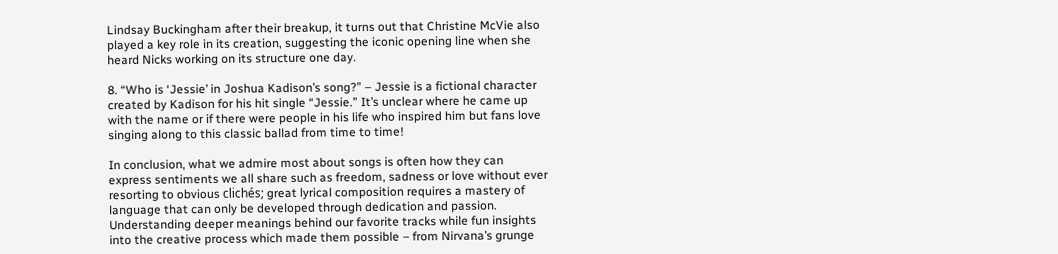Lindsay Buckingham after their breakup, it turns out that Christine McVie also played a key role in its creation, suggesting the iconic opening line when she heard Nicks working on its structure one day.

8. “Who is ‘Jessie’ in Joshua Kadison’s song?” – Jessie is a fictional character created by Kadison for his hit single “Jessie.” It’s unclear where he came up with the name or if there were people in his life who inspired him but fans love singing along to this classic ballad from time to time!

In conclusion, what we admire most about songs is often how they can express sentiments we all share such as freedom, sadness or love without ever resorting to obvious clichés; great lyrical composition requires a mastery of language that can only be developed through dedication and passion. Understanding deeper meanings behind our favorite tracks while fun insights into the creative process which made them possible – from Nirvana’s grunge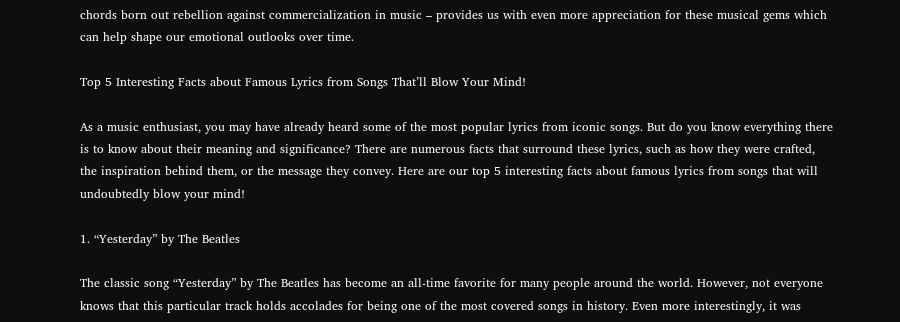chords born out rebellion against commercialization in music – provides us with even more appreciation for these musical gems which can help shape our emotional outlooks over time.

Top 5 Interesting Facts about Famous Lyrics from Songs That’ll Blow Your Mind!

As a music enthusiast, you may have already heard some of the most popular lyrics from iconic songs. But do you know everything there is to know about their meaning and significance? There are numerous facts that surround these lyrics, such as how they were crafted, the inspiration behind them, or the message they convey. Here are our top 5 interesting facts about famous lyrics from songs that will undoubtedly blow your mind!

1. “Yesterday” by The Beatles

The classic song “Yesterday” by The Beatles has become an all-time favorite for many people around the world. However, not everyone knows that this particular track holds accolades for being one of the most covered songs in history. Even more interestingly, it was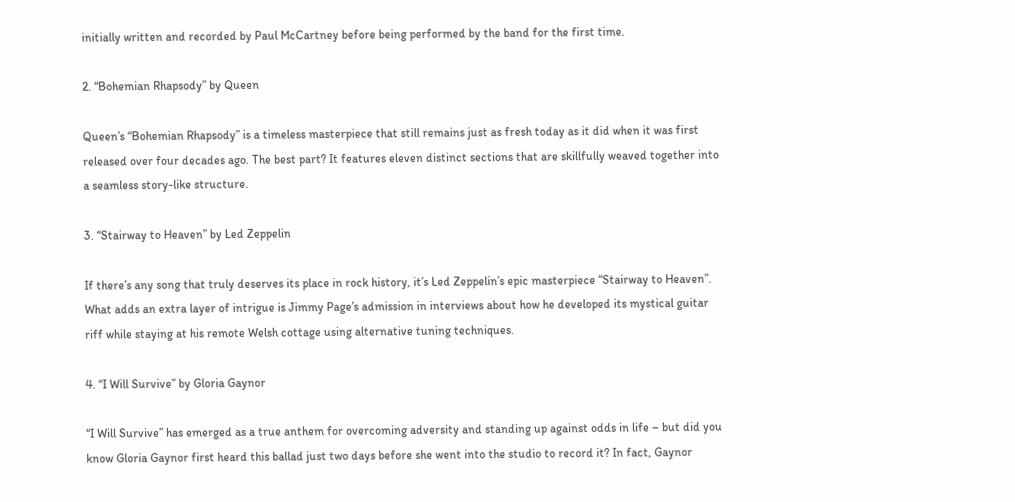initially written and recorded by Paul McCartney before being performed by the band for the first time.

2. “Bohemian Rhapsody” by Queen

Queen’s “Bohemian Rhapsody” is a timeless masterpiece that still remains just as fresh today as it did when it was first released over four decades ago. The best part? It features eleven distinct sections that are skillfully weaved together into a seamless story-like structure.

3. “Stairway to Heaven” by Led Zeppelin

If there’s any song that truly deserves its place in rock history, it’s Led Zeppelin’s epic masterpiece “Stairway to Heaven”. What adds an extra layer of intrigue is Jimmy Page’s admission in interviews about how he developed its mystical guitar riff while staying at his remote Welsh cottage using alternative tuning techniques.

4. “I Will Survive” by Gloria Gaynor

“I Will Survive” has emerged as a true anthem for overcoming adversity and standing up against odds in life – but did you know Gloria Gaynor first heard this ballad just two days before she went into the studio to record it? In fact, Gaynor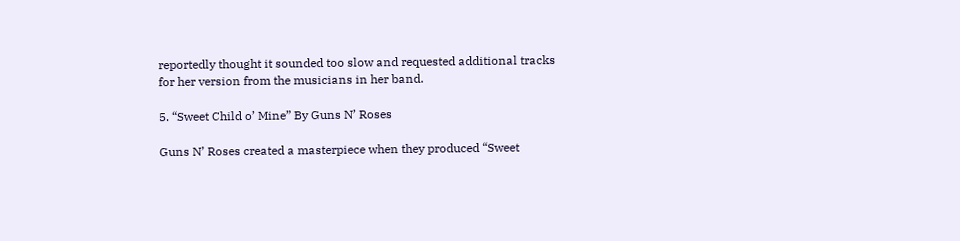reportedly thought it sounded too slow and requested additional tracks for her version from the musicians in her band.

5. “Sweet Child o’ Mine” By Guns N’ Roses

Guns N’ Roses created a masterpiece when they produced “Sweet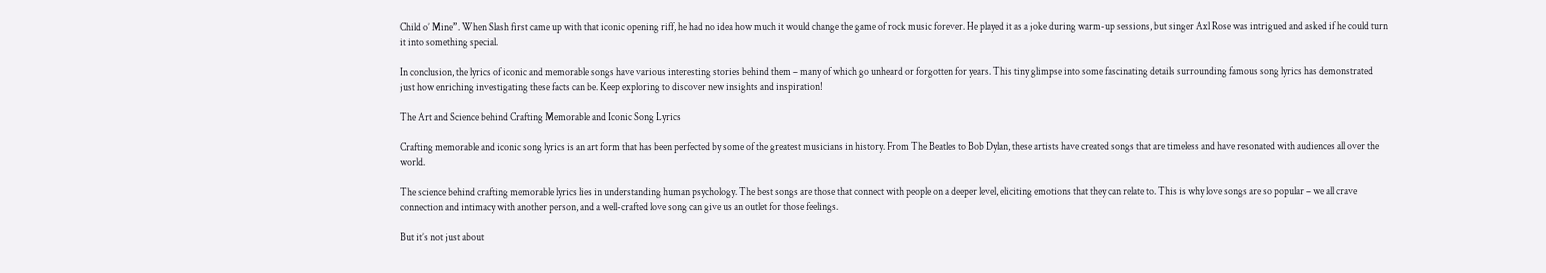Child o’ Mine”. When Slash first came up with that iconic opening riff, he had no idea how much it would change the game of rock music forever. He played it as a joke during warm-up sessions, but singer Axl Rose was intrigued and asked if he could turn it into something special.

In conclusion, the lyrics of iconic and memorable songs have various interesting stories behind them – many of which go unheard or forgotten for years. This tiny glimpse into some fascinating details surrounding famous song lyrics has demonstrated just how enriching investigating these facts can be. Keep exploring to discover new insights and inspiration!

The Art and Science behind Crafting Memorable and Iconic Song Lyrics

Crafting memorable and iconic song lyrics is an art form that has been perfected by some of the greatest musicians in history. From The Beatles to Bob Dylan, these artists have created songs that are timeless and have resonated with audiences all over the world.

The science behind crafting memorable lyrics lies in understanding human psychology. The best songs are those that connect with people on a deeper level, eliciting emotions that they can relate to. This is why love songs are so popular – we all crave connection and intimacy with another person, and a well-crafted love song can give us an outlet for those feelings.

But it’s not just about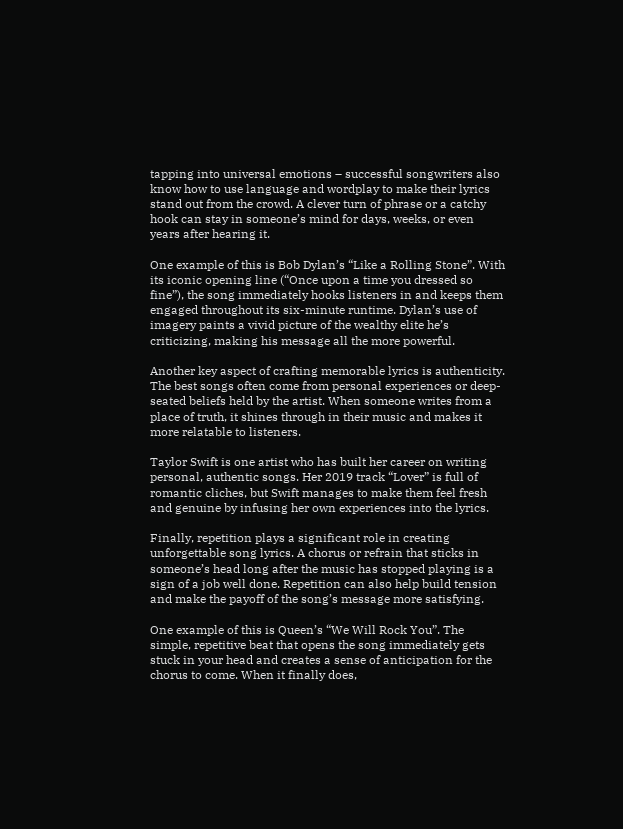tapping into universal emotions – successful songwriters also know how to use language and wordplay to make their lyrics stand out from the crowd. A clever turn of phrase or a catchy hook can stay in someone’s mind for days, weeks, or even years after hearing it.

One example of this is Bob Dylan’s “Like a Rolling Stone”. With its iconic opening line (“Once upon a time you dressed so fine”), the song immediately hooks listeners in and keeps them engaged throughout its six-minute runtime. Dylan’s use of imagery paints a vivid picture of the wealthy elite he’s criticizing, making his message all the more powerful.

Another key aspect of crafting memorable lyrics is authenticity. The best songs often come from personal experiences or deep-seated beliefs held by the artist. When someone writes from a place of truth, it shines through in their music and makes it more relatable to listeners.

Taylor Swift is one artist who has built her career on writing personal, authentic songs. Her 2019 track “Lover” is full of romantic cliches, but Swift manages to make them feel fresh and genuine by infusing her own experiences into the lyrics.

Finally, repetition plays a significant role in creating unforgettable song lyrics. A chorus or refrain that sticks in someone’s head long after the music has stopped playing is a sign of a job well done. Repetition can also help build tension and make the payoff of the song’s message more satisfying.

One example of this is Queen’s “We Will Rock You”. The simple, repetitive beat that opens the song immediately gets stuck in your head and creates a sense of anticipation for the chorus to come. When it finally does,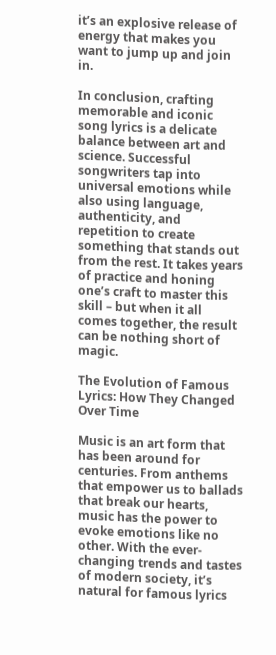it’s an explosive release of energy that makes you want to jump up and join in.

In conclusion, crafting memorable and iconic song lyrics is a delicate balance between art and science. Successful songwriters tap into universal emotions while also using language, authenticity, and repetition to create something that stands out from the rest. It takes years of practice and honing one’s craft to master this skill – but when it all comes together, the result can be nothing short of magic.

The Evolution of Famous Lyrics: How They Changed Over Time

Music is an art form that has been around for centuries. From anthems that empower us to ballads that break our hearts, music has the power to evoke emotions like no other. With the ever-changing trends and tastes of modern society, it’s natural for famous lyrics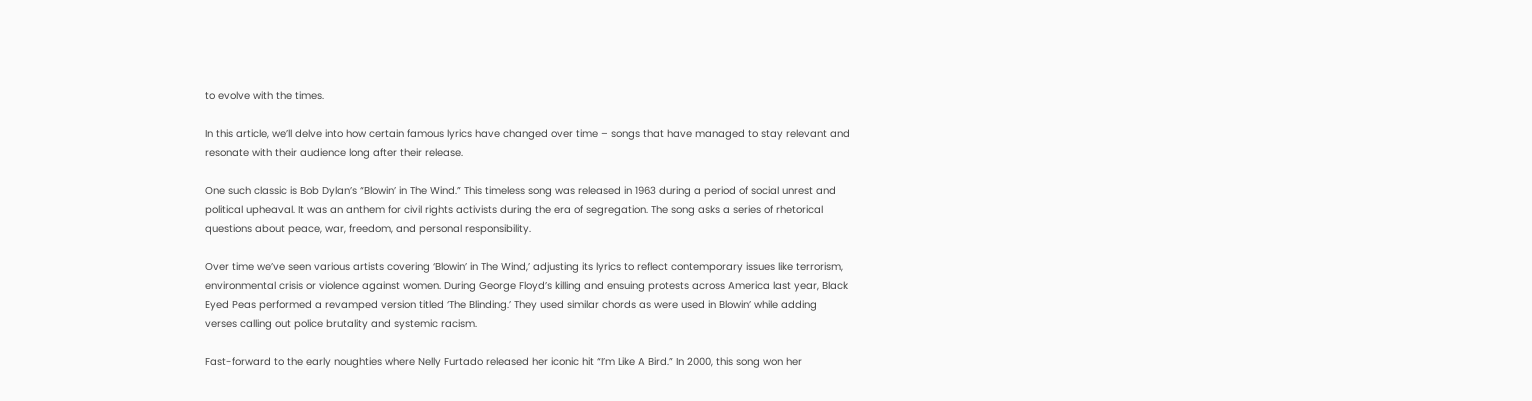to evolve with the times.

In this article, we’ll delve into how certain famous lyrics have changed over time – songs that have managed to stay relevant and resonate with their audience long after their release.

One such classic is Bob Dylan’s “Blowin’ in The Wind.” This timeless song was released in 1963 during a period of social unrest and political upheaval. It was an anthem for civil rights activists during the era of segregation. The song asks a series of rhetorical questions about peace, war, freedom, and personal responsibility.

Over time we’ve seen various artists covering ‘Blowin’ in The Wind,’ adjusting its lyrics to reflect contemporary issues like terrorism, environmental crisis or violence against women. During George Floyd’s killing and ensuing protests across America last year, Black Eyed Peas performed a revamped version titled ‘The Blinding.’ They used similar chords as were used in Blowin’ while adding verses calling out police brutality and systemic racism.

Fast-forward to the early noughties where Nelly Furtado released her iconic hit “I’m Like A Bird.” In 2000, this song won her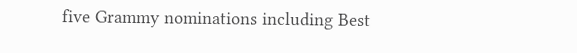five Grammy nominations including Best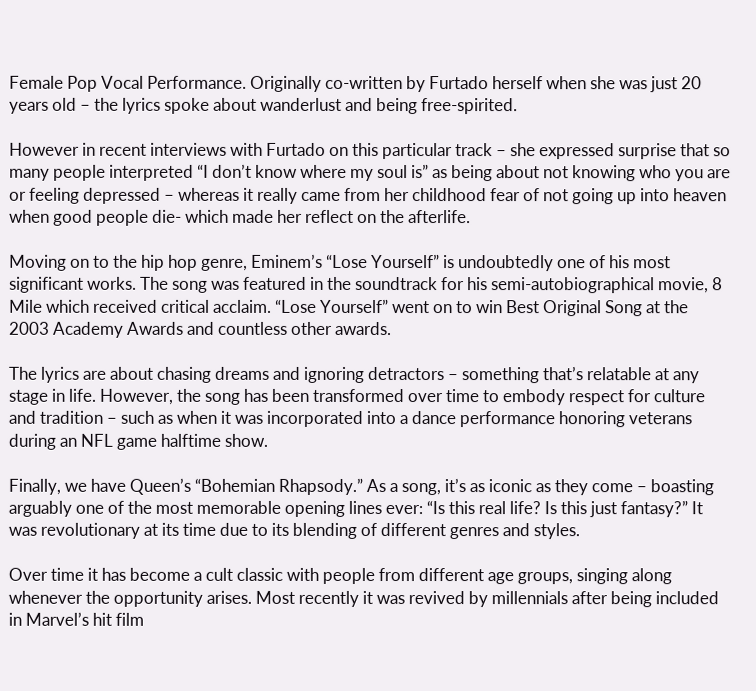Female Pop Vocal Performance. Originally co-written by Furtado herself when she was just 20 years old – the lyrics spoke about wanderlust and being free-spirited.

However in recent interviews with Furtado on this particular track – she expressed surprise that so many people interpreted “I don’t know where my soul is” as being about not knowing who you are or feeling depressed – whereas it really came from her childhood fear of not going up into heaven when good people die- which made her reflect on the afterlife.

Moving on to the hip hop genre, Eminem’s “Lose Yourself” is undoubtedly one of his most significant works. The song was featured in the soundtrack for his semi-autobiographical movie, 8 Mile which received critical acclaim. “Lose Yourself” went on to win Best Original Song at the 2003 Academy Awards and countless other awards.

The lyrics are about chasing dreams and ignoring detractors – something that’s relatable at any stage in life. However, the song has been transformed over time to embody respect for culture and tradition – such as when it was incorporated into a dance performance honoring veterans during an NFL game halftime show.

Finally, we have Queen’s “Bohemian Rhapsody.” As a song, it’s as iconic as they come – boasting arguably one of the most memorable opening lines ever: “Is this real life? Is this just fantasy?” It was revolutionary at its time due to its blending of different genres and styles.

Over time it has become a cult classic with people from different age groups, singing along whenever the opportunity arises. Most recently it was revived by millennials after being included in Marvel’s hit film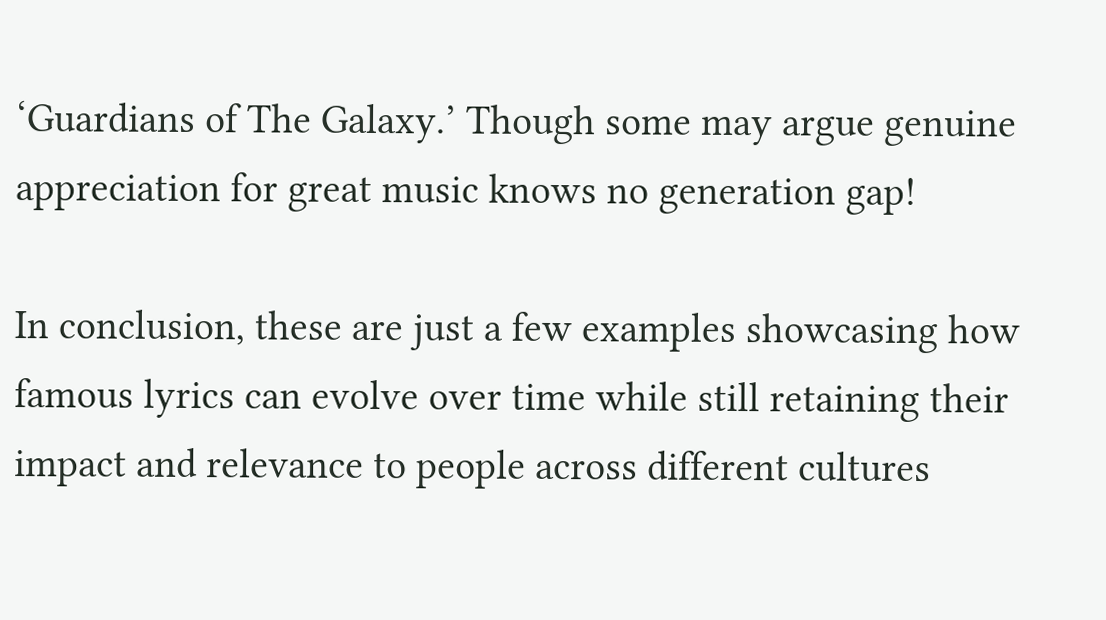‘Guardians of The Galaxy.’ Though some may argue genuine appreciation for great music knows no generation gap!

In conclusion, these are just a few examples showcasing how famous lyrics can evolve over time while still retaining their impact and relevance to people across different cultures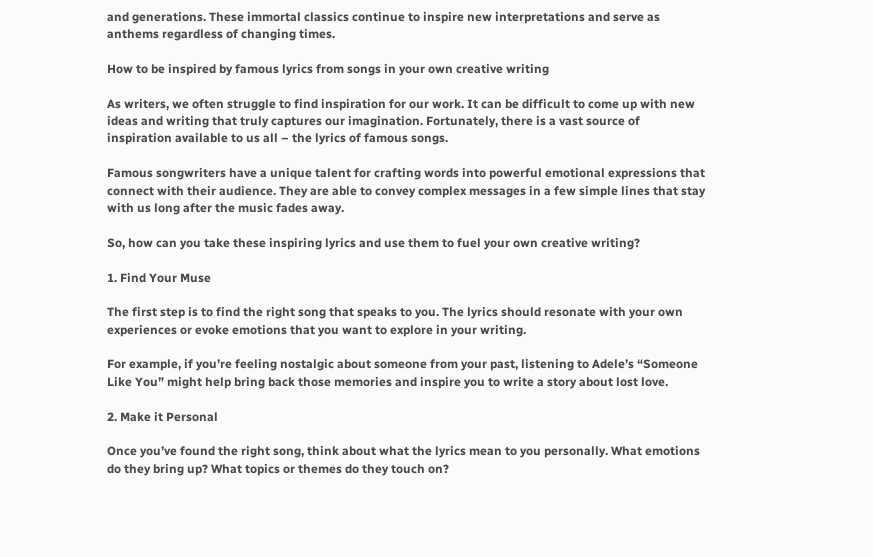and generations. These immortal classics continue to inspire new interpretations and serve as anthems regardless of changing times.

How to be inspired by famous lyrics from songs in your own creative writing

As writers, we often struggle to find inspiration for our work. It can be difficult to come up with new ideas and writing that truly captures our imagination. Fortunately, there is a vast source of inspiration available to us all – the lyrics of famous songs.

Famous songwriters have a unique talent for crafting words into powerful emotional expressions that connect with their audience. They are able to convey complex messages in a few simple lines that stay with us long after the music fades away.

So, how can you take these inspiring lyrics and use them to fuel your own creative writing?

1. Find Your Muse

The first step is to find the right song that speaks to you. The lyrics should resonate with your own experiences or evoke emotions that you want to explore in your writing.

For example, if you’re feeling nostalgic about someone from your past, listening to Adele’s “Someone Like You” might help bring back those memories and inspire you to write a story about lost love.

2. Make it Personal

Once you’ve found the right song, think about what the lyrics mean to you personally. What emotions do they bring up? What topics or themes do they touch on?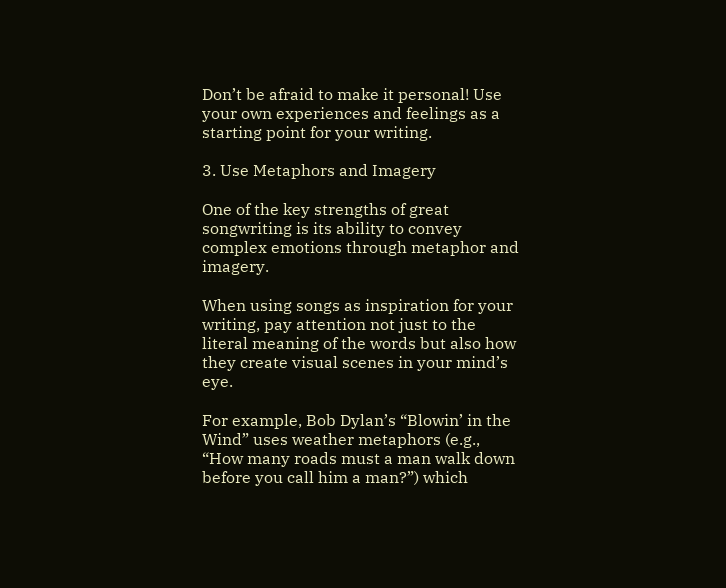Don’t be afraid to make it personal! Use your own experiences and feelings as a starting point for your writing.

3. Use Metaphors and Imagery

One of the key strengths of great songwriting is its ability to convey complex emotions through metaphor and imagery.

When using songs as inspiration for your writing, pay attention not just to the literal meaning of the words but also how they create visual scenes in your mind’s eye.

For example, Bob Dylan’s “Blowin’ in the Wind” uses weather metaphors (e.g., “How many roads must a man walk down before you call him a man?”) which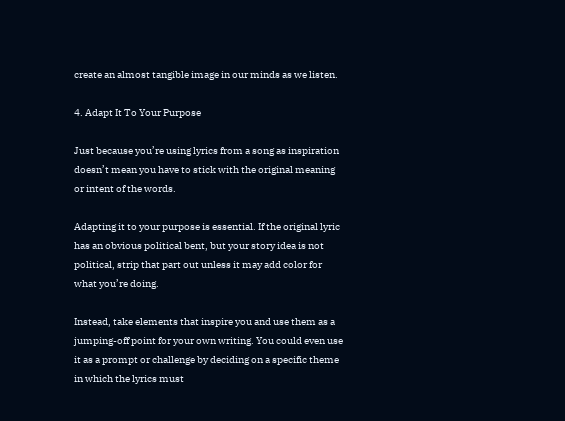create an almost tangible image in our minds as we listen.

4. Adapt It To Your Purpose

Just because you’re using lyrics from a song as inspiration doesn’t mean you have to stick with the original meaning or intent of the words.

Adapting it to your purpose is essential. If the original lyric has an obvious political bent, but your story idea is not political, strip that part out unless it may add color for what you’re doing.

Instead, take elements that inspire you and use them as a jumping-off point for your own writing. You could even use it as a prompt or challenge by deciding on a specific theme in which the lyrics must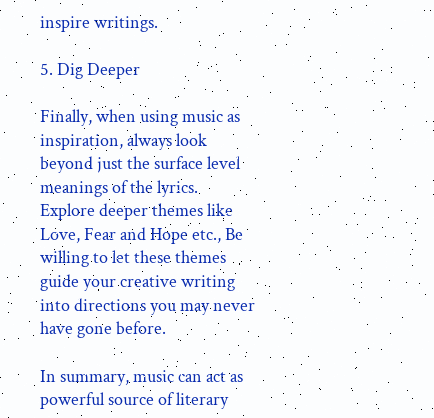inspire writings.

5. Dig Deeper

Finally, when using music as inspiration, always look beyond just the surface level meanings of the lyrics. Explore deeper themes like Love, Fear and Hope etc., Be willing to let these themes guide your creative writing into directions you may never have gone before.

In summary, music can act as powerful source of literary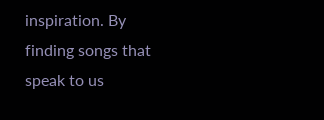inspiration. By finding songs that speak to us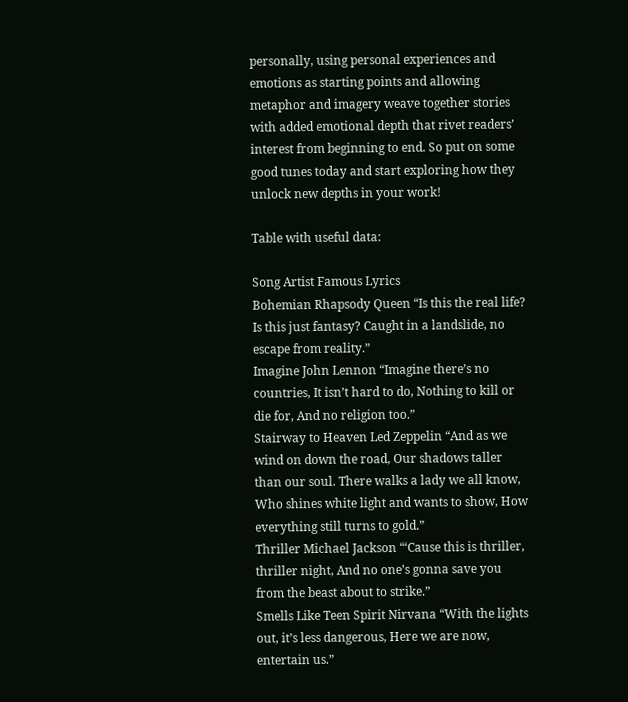personally, using personal experiences and emotions as starting points and allowing metaphor and imagery weave together stories with added emotional depth that rivet readers’ interest from beginning to end. So put on some good tunes today and start exploring how they unlock new depths in your work!

Table with useful data:

Song Artist Famous Lyrics
Bohemian Rhapsody Queen “Is this the real life? Is this just fantasy? Caught in a landslide, no escape from reality.”
Imagine John Lennon “Imagine there’s no countries, It isn’t hard to do, Nothing to kill or die for, And no religion too.”
Stairway to Heaven Led Zeppelin “And as we wind on down the road, Our shadows taller than our soul. There walks a lady we all know, Who shines white light and wants to show, How everything still turns to gold.”
Thriller Michael Jackson “‘Cause this is thriller, thriller night, And no one’s gonna save you from the beast about to strike.”
Smells Like Teen Spirit Nirvana “With the lights out, it’s less dangerous, Here we are now, entertain us.”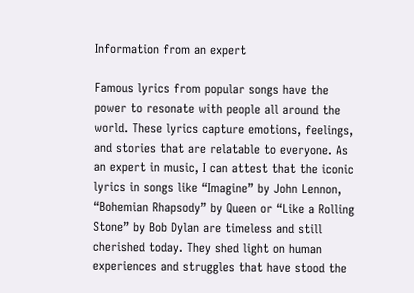Information from an expert

Famous lyrics from popular songs have the power to resonate with people all around the world. These lyrics capture emotions, feelings, and stories that are relatable to everyone. As an expert in music, I can attest that the iconic lyrics in songs like “Imagine” by John Lennon, “Bohemian Rhapsody” by Queen or “Like a Rolling Stone” by Bob Dylan are timeless and still cherished today. They shed light on human experiences and struggles that have stood the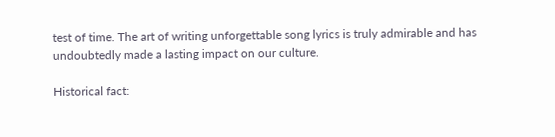test of time. The art of writing unforgettable song lyrics is truly admirable and has undoubtedly made a lasting impact on our culture.

Historical fact: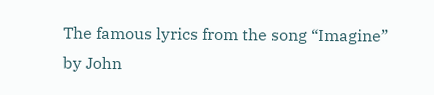The famous lyrics from the song “Imagine” by John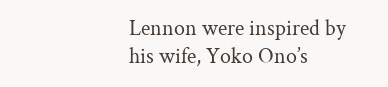Lennon were inspired by his wife, Yoko Ono’s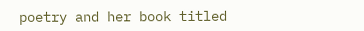poetry and her book titled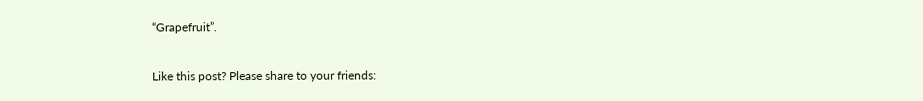“Grapefruit”.

Like this post? Please share to your friends: